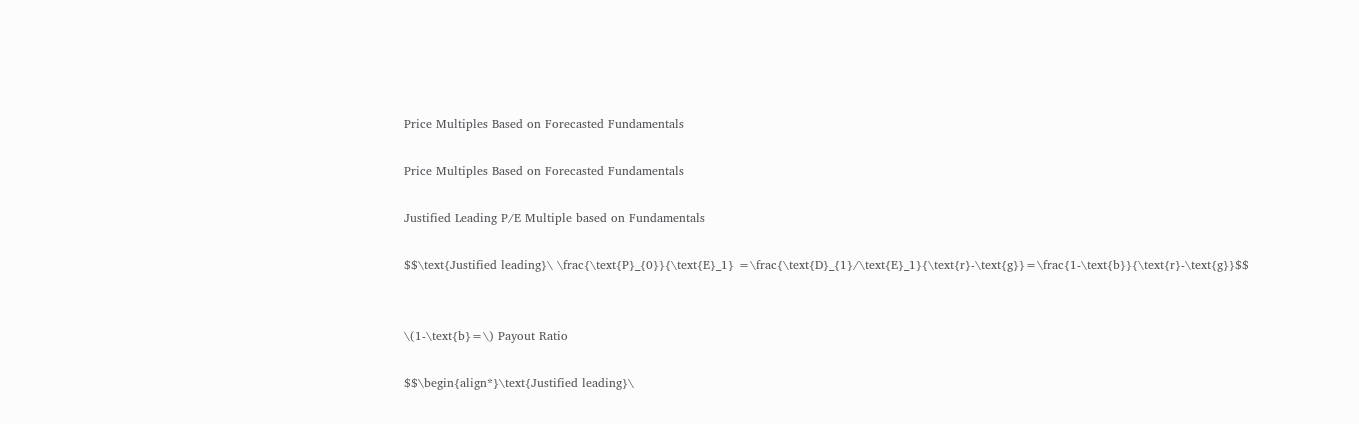Price Multiples Based on Forecasted Fundamentals

Price Multiples Based on Forecasted Fundamentals

Justified Leading P/E Multiple based on Fundamentals

$$\text{Justified leading}\ \frac{\text{P}_{0}}{\text{E}_1} =\frac{\text{D}_{1}⁄\text{E}_1}{\text{r}-\text{g}}=\frac{1-\text{b}}{\text{r}-\text{g}}$$


\(1-\text{b}=\) Payout Ratio

$$\begin{align*}\text{Justified leading}\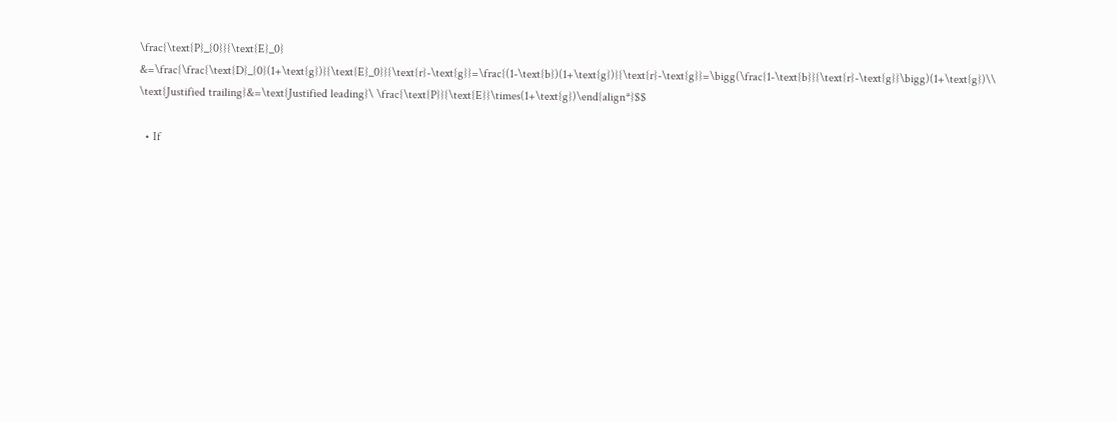\frac{\text{P}_{0}}{\text{E}_0} &=\frac{\frac{\text{D}_{0}(1+\text{g})}{\text{E}_0}}{\text{r}-\text{g}}=\frac{(1-\text{b})(1+\text{g})}{\text{r}-\text{g}}=\bigg(\frac{1-\text{b}}{\text{r}-\text{g}}\bigg)(1+\text{g})\\ \text{Justified trailing}&=\text{Justified leading}\ \frac{\text{P}}{\text{E}}\times(1+\text{g})\end{align*}$$

  • If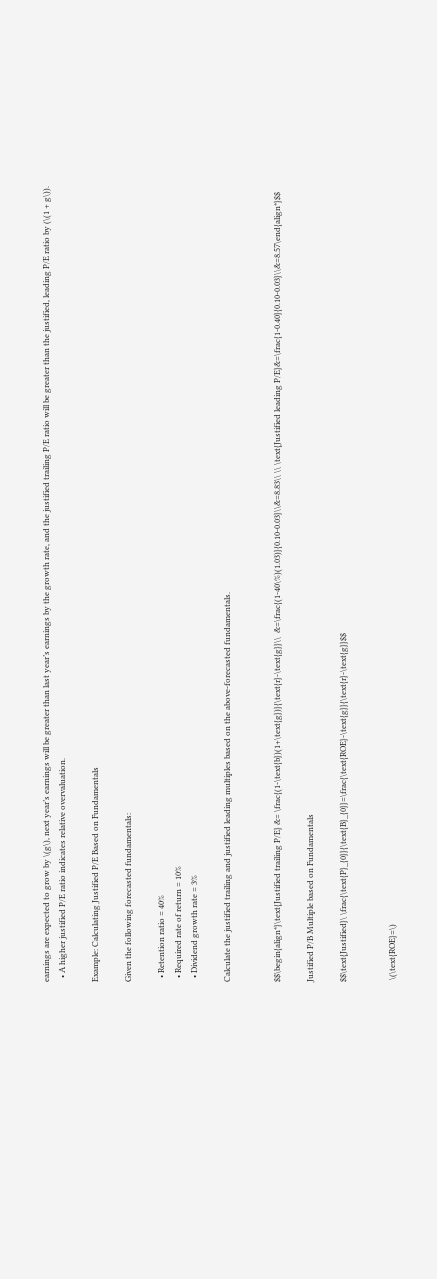earnings are expected to grow by \(g\), next year’s earnings will be greater than last year’s earnings by the growth rate, and the justified trailing P/E ratio will be greater than the justified, leading P/E ratio by (\(1 + g\)).
  • A higher justified P/E ratio indicates relative overvaluation.

Example: Calculating Justified P/E Based on Fundamentals

Given the following forecasted fundamentals:

  • Retention ratio = 40%
  • Required rate of return = 10%
  • Dividend growth rate = 3%

Calculate the justified trailing and justified leading multiples based on the above-forecasted fundamentals.


$$\begin{align*}\text{Justified trailing P/E} &= \frac{(1-\text{b})(1+\text{g})}{\text{r}-\text{g}}\\  &=\frac{(1-40\%)(1.03)}{0.10-0.03}\\&=8.83\\ \\ \text{Justified leading P/E}&=\frac{1-0.40}{0.10-0.03}\\&=8.57\end{align*}$$

Justified P/B Multiple based on Fundamentals

$$\text{Justified}\ \frac{\text{P}_{0}}{\text{B}_{0}}=\frac{\text{ROE}-\text{g}}{\text{r}-\text{g}}$$


 \(\text{ROE}=\)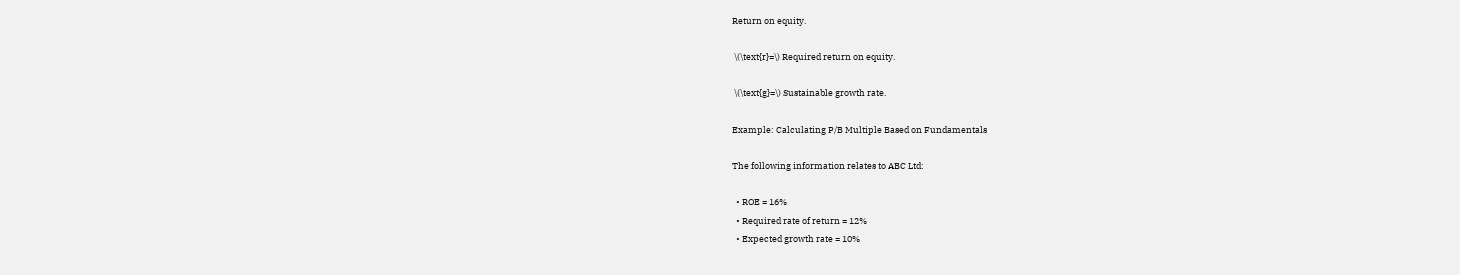Return on equity.

 \(\text{r}=\) Required return on equity.

 \(\text{g}=\) Sustainable growth rate.

Example: Calculating P/B Multiple Based on Fundamentals

The following information relates to ABC Ltd:

  • ROE = 16%
  • Required rate of return = 12%
  • Expected growth rate = 10%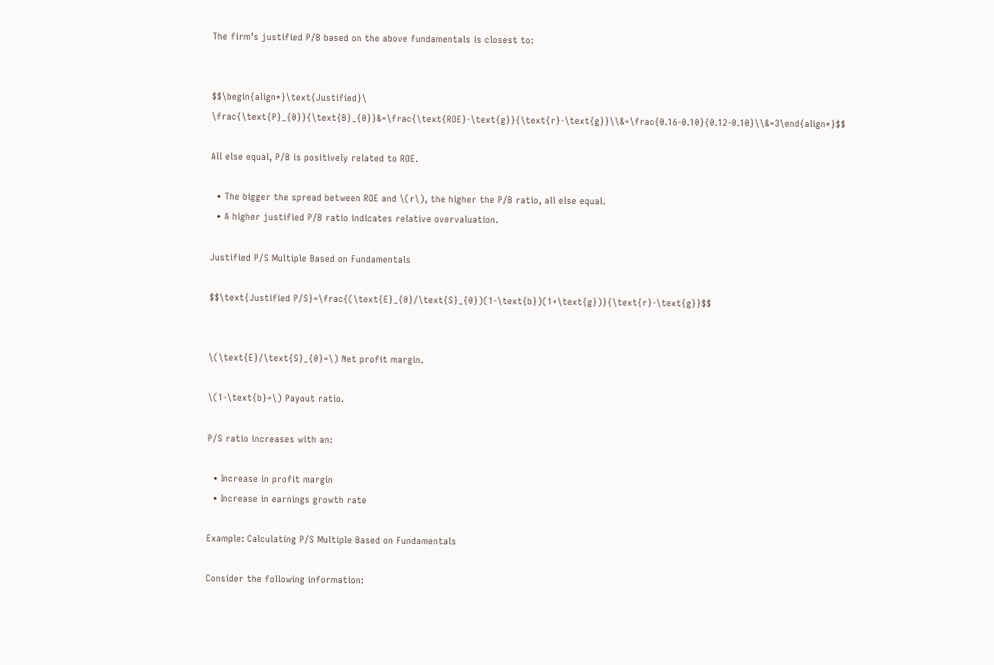The firm’s justified P/B based on the above fundamentals is closest to:


$$\begin{align*}\text{Justified}\ \frac{\text{P}_{0}}{\text{B}_{0}}&=\frac{\text{ROE}-\text{g}}{\text{r}-\text{g}}\\&=\frac{0.16-0.10}{0.12-0.10}\\&=3\end{align*}$$

All else equal, P/B is positively related to ROE.

  • The bigger the spread between ROE and \(r\), the higher the P/B ratio, all else equal.
  • A higher justified P/B ratio indicates relative overvaluation.

Justified P/S Multiple Based on Fundamentals

$$\text{Justified P/S}=\frac{(\text{E}_{0}/\text{S}_{0})(1-\text{b})(1+\text{g})}{\text{r}-\text{g}}$$


\(\text{E}/\text{S}_{0}=\) Net profit margin.

\(1-\text{b}=\) Payout ratio.

P/S ratio increases with an:

  • Increase in profit margin
  • Increase in earnings growth rate

Example: Calculating P/S Multiple Based on Fundamentals

Consider the following information: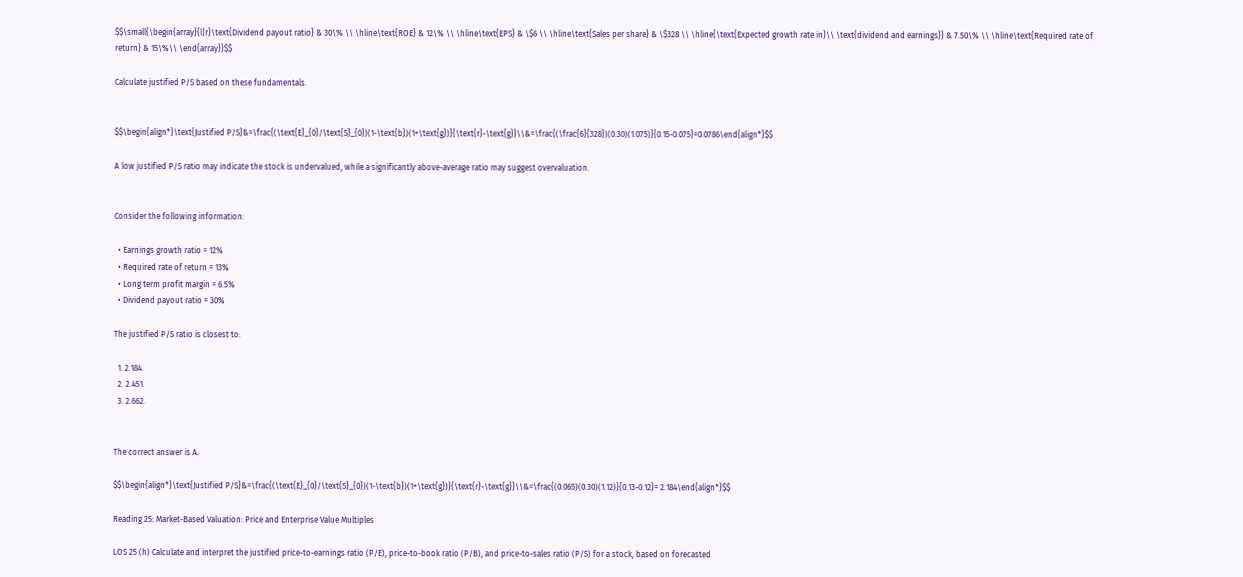$$\small{\begin{array}{l|r}\text{Dividend payout ratio} & 30\% \\ \hline\text{ROE} & 12\% \\ \hline\text{EPS} & \$6 \\ \hline\text{Sales per share} & \$328 \\ \hline{\text{Expected growth rate in}\\ \text{dividend and earnings}} & 7.50\% \\ \hline\text{Required rate of return} & 15\%\\ \end{array}}$$

Calculate justified P/S based on these fundamentals.


$$\begin{align*}\text{Justified P/S}&=\frac{(\text{E}_{0}/\text{S}_{0})(1-\text{b})(1+\text{g})}{\text{r}-\text{g}}\\&=\frac{(\frac{6}{328})(0.30)(1.075)}{0.15-0.075}=0.0786\end{align*}$$

A low justified P/S ratio may indicate the stock is undervalued, while a significantly above-average ratio may suggest overvaluation.


Consider the following information:

  • Earnings growth ratio = 12%
  • Required rate of return = 13%
  • Long term profit margin = 6.5%
  • Dividend payout ratio = 30%

The justified P/S ratio is closest to:

  1. 2.184.
  2. 2.451.
  3. 2.662.


The correct answer is A.

$$\begin{align*}\text{Justified P/S}&=\frac{(\text{E}_{0}/\text{S}_{0})(1-\text{b})(1+\text{g})}{\text{r}-\text{g}}\\&=\frac{(0.065)(0.30)(1.12)}{0.13-0.12}= 2.184\end{align*}$$

Reading 25: Market-Based Valuation: Price and Enterprise Value Multiples

LOS 25 (h) Calculate and interpret the justified price-to-earnings ratio (P/E), price-to-book ratio (P/B), and price-to-sales ratio (P/S) for a stock, based on forecasted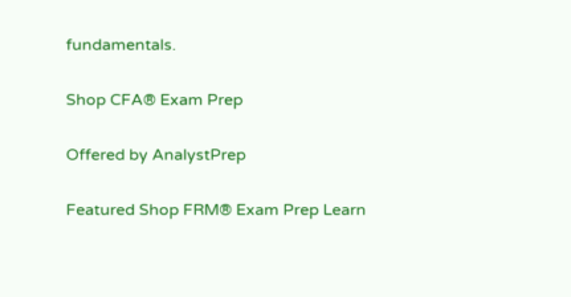fundamentals.

Shop CFA® Exam Prep

Offered by AnalystPrep

Featured Shop FRM® Exam Prep Learn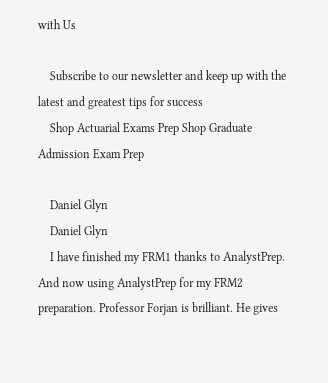with Us

    Subscribe to our newsletter and keep up with the latest and greatest tips for success
    Shop Actuarial Exams Prep Shop Graduate Admission Exam Prep

    Daniel Glyn
    Daniel Glyn
    I have finished my FRM1 thanks to AnalystPrep. And now using AnalystPrep for my FRM2 preparation. Professor Forjan is brilliant. He gives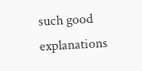such good explanations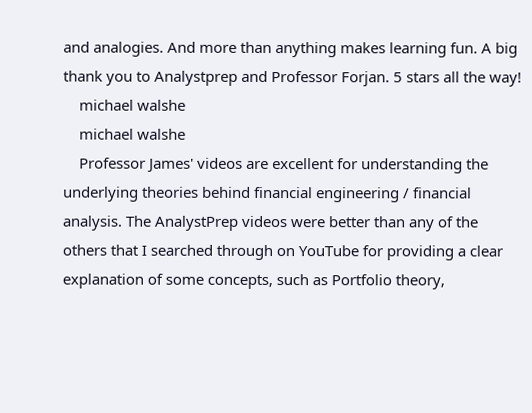and analogies. And more than anything makes learning fun. A big thank you to Analystprep and Professor Forjan. 5 stars all the way!
    michael walshe
    michael walshe
    Professor James' videos are excellent for understanding the underlying theories behind financial engineering / financial analysis. The AnalystPrep videos were better than any of the others that I searched through on YouTube for providing a clear explanation of some concepts, such as Portfolio theory,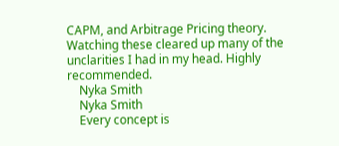CAPM, and Arbitrage Pricing theory. Watching these cleared up many of the unclarities I had in my head. Highly recommended.
    Nyka Smith
    Nyka Smith
    Every concept is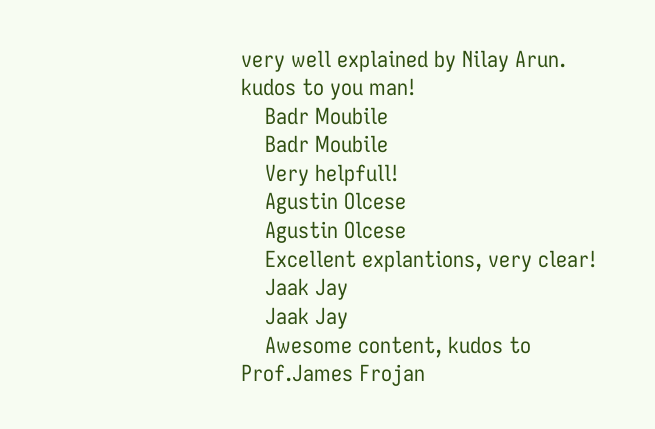very well explained by Nilay Arun. kudos to you man!
    Badr Moubile
    Badr Moubile
    Very helpfull!
    Agustin Olcese
    Agustin Olcese
    Excellent explantions, very clear!
    Jaak Jay
    Jaak Jay
    Awesome content, kudos to Prof.James Frojan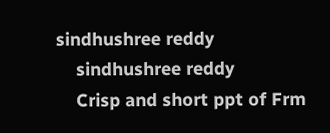sindhushree reddy
    sindhushree reddy
    Crisp and short ppt of Frm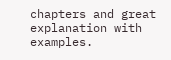chapters and great explanation with examples.